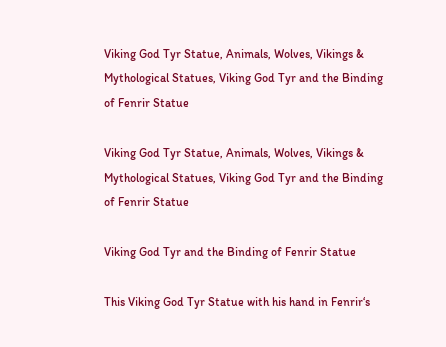Viking God Tyr Statue, Animals, Wolves, Vikings & Mythological Statues, Viking God Tyr and the Binding of Fenrir Statue

Viking God Tyr Statue, Animals, Wolves, Vikings & Mythological Statues, Viking God Tyr and the Binding of Fenrir Statue

Viking God Tyr and the Binding of Fenrir Statue

This Viking God Tyr Statue with his hand in Fenrir‘s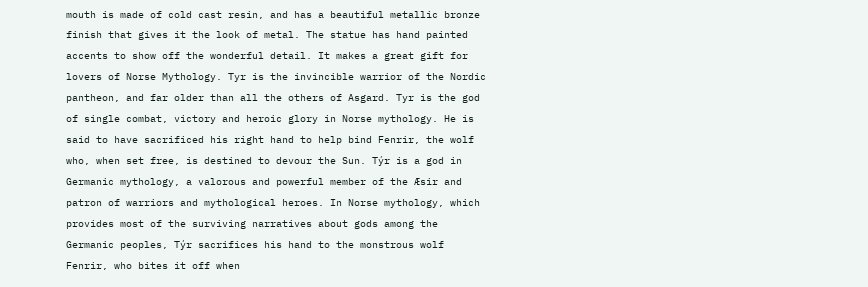mouth is made of cold cast resin, and has a beautiful metallic bronze finish that gives it the look of metal. The statue has hand painted accents to show off the wonderful detail. It makes a great gift for lovers of Norse Mythology. Tyr is the invincible warrior of the Nordic pantheon, and far older than all the others of Asgard. Tyr is the god of single combat, victory and heroic glory in Norse mythology. He is said to have sacrificed his right hand to help bind Fenrir, the wolf who, when set free, is destined to devour the Sun. Týr is a god in Germanic mythology, a valorous and powerful member of the Æsir and patron of warriors and mythological heroes. In Norse mythology, which provides most of the surviving narratives about gods among the Germanic peoples, Týr sacrifices his hand to the monstrous wolf Fenrir, who bites it off when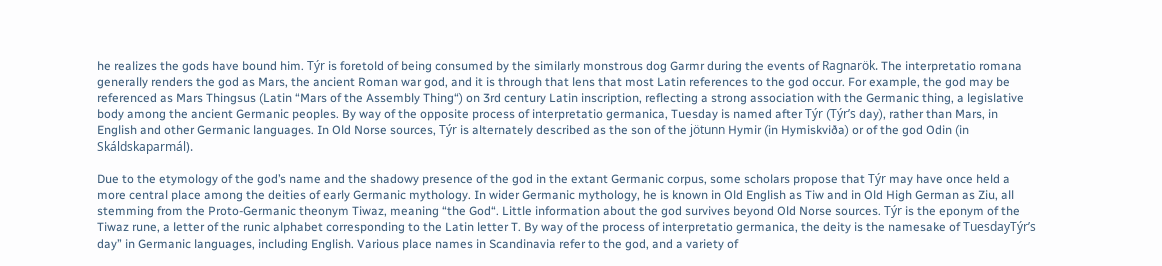he realizes the gods have bound him. Týr is foretold of being consumed by the similarly monstrous dog Garmr during the events of Ragnarök. The interpretatio romana generally renders the god as Mars, the ancient Roman war god, and it is through that lens that most Latin references to the god occur. For example, the god may be referenced as Mars Thingsus (Latin “Mars of the Assembly Thing“) on 3rd century Latin inscription, reflecting a strong association with the Germanic thing, a legislative body among the ancient Germanic peoples. By way of the opposite process of interpretatio germanica, Tuesday is named after Týr (Týr’s day), rather than Mars, in English and other Germanic languages. In Old Norse sources, Týr is alternately described as the son of the jötunn Hymir (in Hymiskviða) or of the god Odin (in Skáldskaparmál).

Due to the etymology of the god’s name and the shadowy presence of the god in the extant Germanic corpus, some scholars propose that Týr may have once held a more central place among the deities of early Germanic mythology. In wider Germanic mythology, he is known in Old English as Tiw and in Old High German as Ziu, all stemming from the Proto-Germanic theonym Tiwaz, meaning “the God“. Little information about the god survives beyond Old Norse sources. Týr is the eponym of the Tiwaz rune, a letter of the runic alphabet corresponding to the Latin letter T. By way of the process of interpretatio germanica, the deity is the namesake of TuesdayTýr’s day” in Germanic languages, including English. Various place names in Scandinavia refer to the god, and a variety of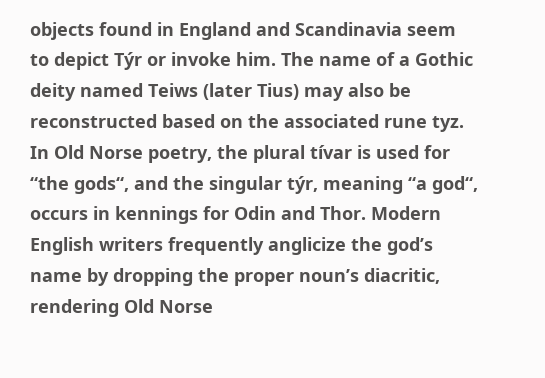objects found in England and Scandinavia seem to depict Týr or invoke him. The name of a Gothic deity named Teiws (later Tius) may also be reconstructed based on the associated rune tyz. In Old Norse poetry, the plural tívar is used for “the gods“, and the singular týr, meaning “a god“, occurs in kennings for Odin and Thor. Modern English writers frequently anglicize the god’s name by dropping the proper noun’s diacritic, rendering Old Norse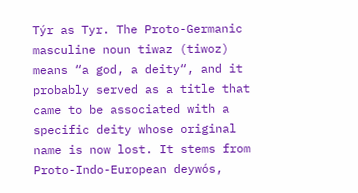Týr as Tyr. The Proto-Germanic masculine noun tiwaz (tiwoz) means “a god, a deity“, and it probably served as a title that came to be associated with a specific deity whose original name is now lost. It stems from Proto-Indo-European deywós,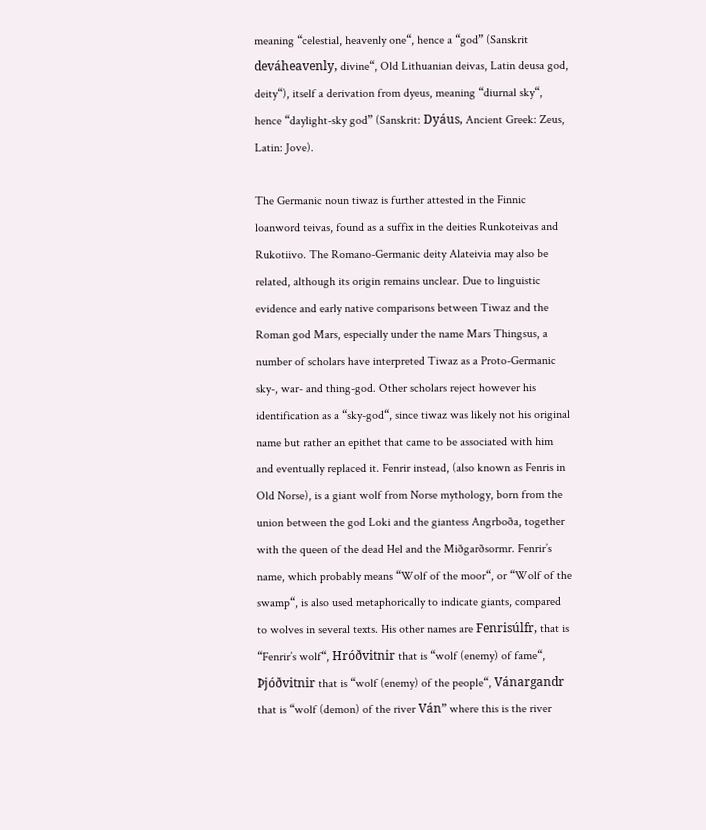meaning “celestial, heavenly one“, hence a “god” (Sanskrit deváheavenly, divine“, Old Lithuanian deivas, Latin deusa god, deity“), itself a derivation from dyeus, meaning “diurnal sky“, hence “daylight-sky god” (Sanskrit: Dyáus, Ancient Greek: Zeus, Latin: Jove).

The Germanic noun tiwaz is further attested in the Finnic loanword teivas, found as a suffix in the deities Runkoteivas and Rukotiivo. The Romano-Germanic deity Alateivia may also be related, although its origin remains unclear. Due to linguistic evidence and early native comparisons between Tiwaz and the Roman god Mars, especially under the name Mars Thingsus, a number of scholars have interpreted Tiwaz as a Proto-Germanic sky-, war- and thing-god. Other scholars reject however his identification as a “sky-god“, since tiwaz was likely not his original name but rather an epithet that came to be associated with him and eventually replaced it. Fenrir instead, (also known as Fenris in Old Norse), is a giant wolf from Norse mythology, born from the union between the god Loki and the giantess Angrboða, together with the queen of the dead Hel and the Miðgarðsormr. Fenrir’s name, which probably means “Wolf of the moor“, or “Wolf of the swamp“, is also used metaphorically to indicate giants, compared to wolves in several texts. His other names are Fenrisúlfr, that is “Fenrir’s wolf“, Hróðvitnir that is “wolf (enemy) of fame“, Þjóðvitnir that is “wolf (enemy) of the people“, Vánargandr that is “wolf (demon) of the river Ván” where this is the river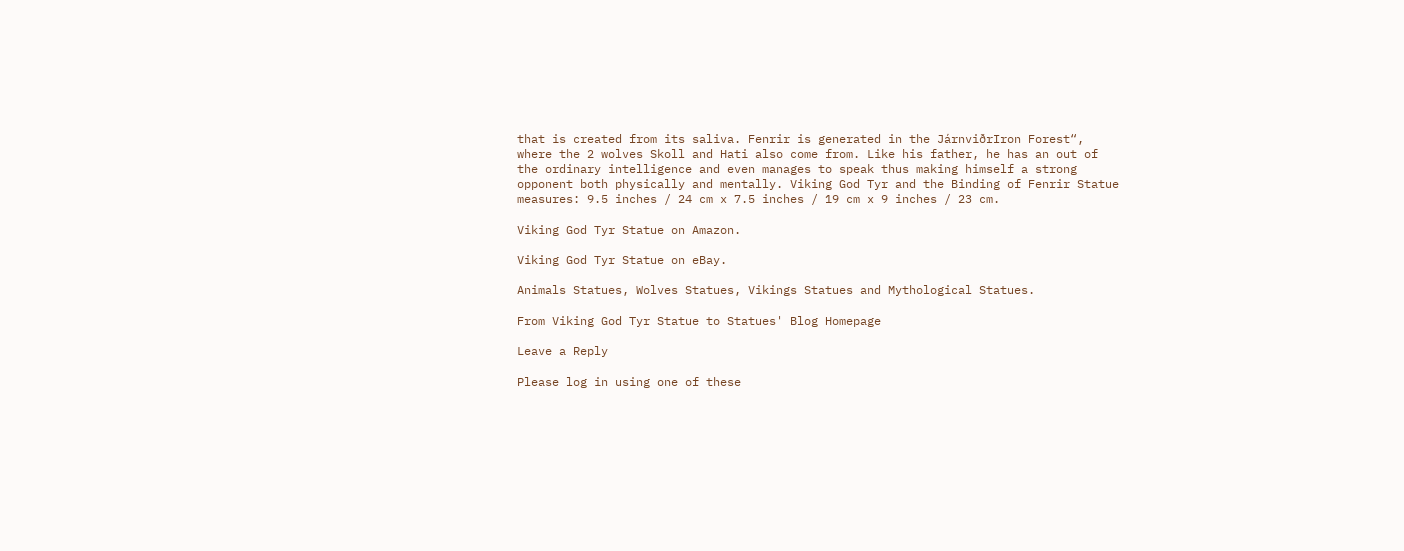that is created from its saliva. Fenrir is generated in the JárnviðrIron Forest“, where the 2 wolves Skoll and Hati also come from. Like his father, he has an out of the ordinary intelligence and even manages to speak thus making himself a strong opponent both physically and mentally. Viking God Tyr and the Binding of Fenrir Statue measures: 9.5 inches / 24 cm x 7.5 inches / 19 cm x 9 inches / 23 cm.

Viking God Tyr Statue on Amazon.

Viking God Tyr Statue on eBay.

Animals Statues, Wolves Statues, Vikings Statues and Mythological Statues.

From Viking God Tyr Statue to Statues' Blog Homepage

Leave a Reply

Please log in using one of these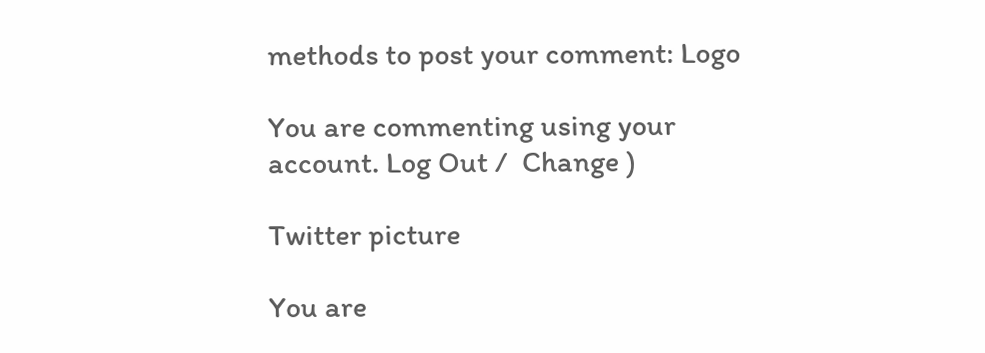methods to post your comment: Logo

You are commenting using your account. Log Out /  Change )

Twitter picture

You are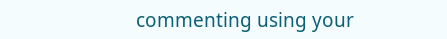commenting using your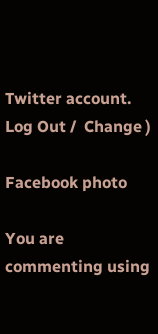Twitter account. Log Out /  Change )

Facebook photo

You are commenting using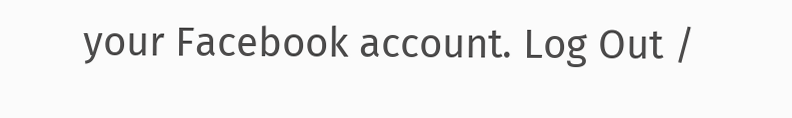your Facebook account. Log Out /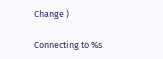Change )

Connecting to %s